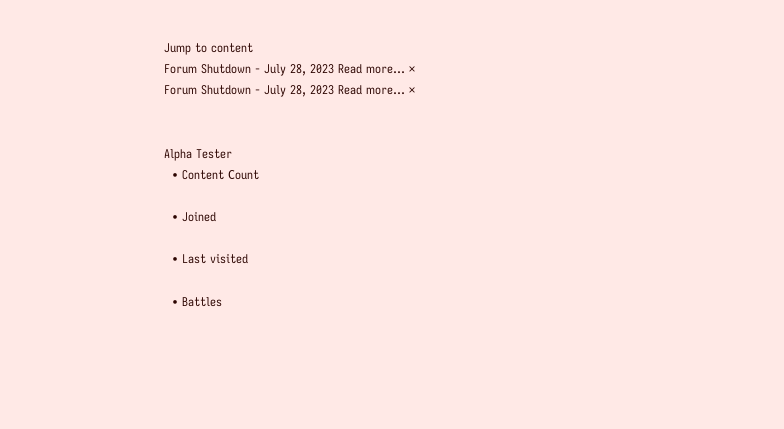Jump to content
Forum Shutdown - July 28, 2023 Read more... ×
Forum Shutdown - July 28, 2023 Read more... ×


Alpha Tester
  • Content Сount

  • Joined

  • Last visited

  • Battles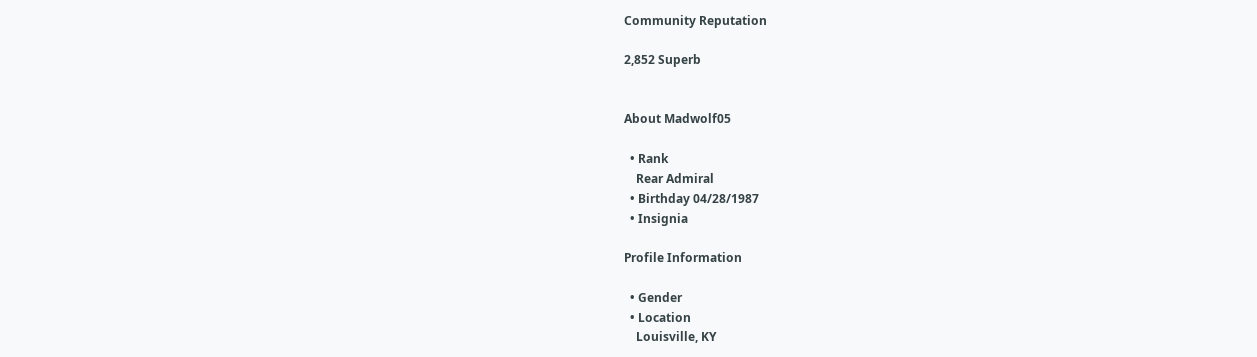Community Reputation

2,852 Superb


About Madwolf05

  • Rank
    Rear Admiral
  • Birthday 04/28/1987
  • Insignia

Profile Information

  • Gender
  • Location
    Louisville, KY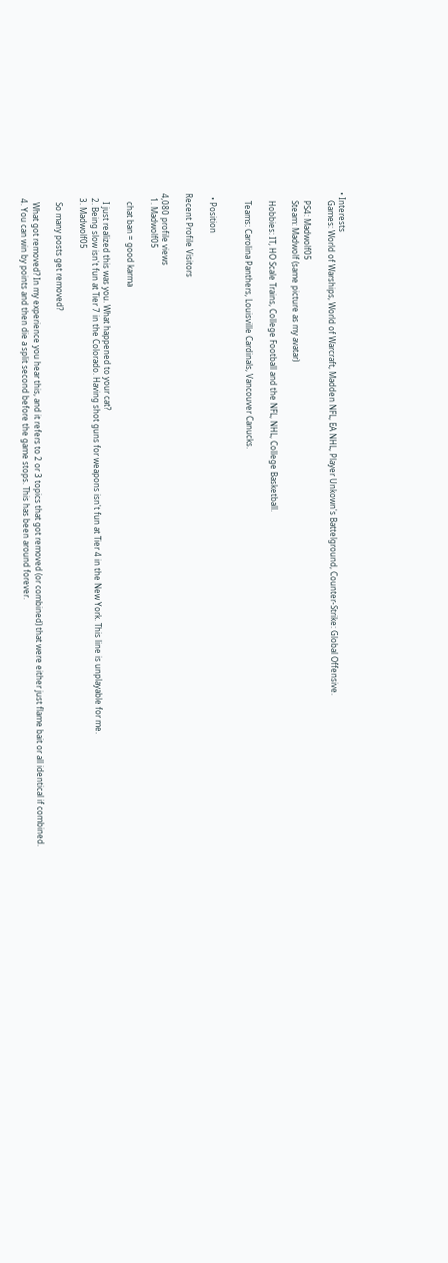• Interests
    Games: World of Warships, World of Warcraft, Madden NFL, EA NHL, Player Unkown's Battelground, Counter-Strike: Global Offensive.

    PS4: Madwolf05
    Steam: Madwolf (same picture as my avatar)

    Hobbies: IT, HO Scale Trains, College Football and the NFL, NHL, College Basketball.

    Teams: Carolina Panthers, Louisville Cardinals, Vancouver Canucks.


  • Position

Recent Profile Visitors

4,080 profile views
  1. Madwolf05

    chat ban = good karma

    I just realized this was you. What happened to your cat?
  2. Being slow isn't fun at Tier 7 in the Colorado. Having shot guns for weapons isn't fun at Tier 4 in the New York. This line is unplayable for me.
  3. Madwolf05

    So many posts get removed?

    What got removed? In my experience you hear this, and it refers to 2 or 3 topics that got removed (or combined) that were either just flame bait or all identical if combined.
  4. You can win by points and then die a split second before the game stops. This has been around forever.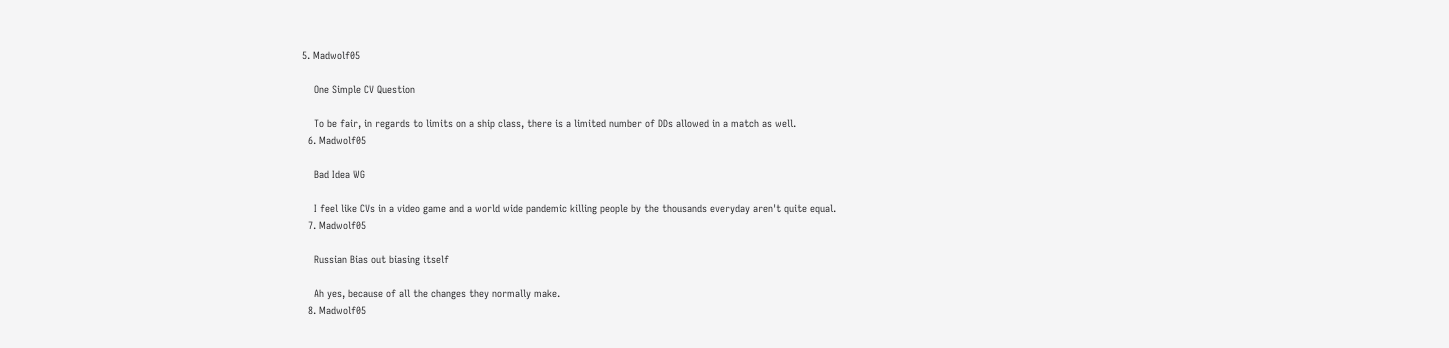5. Madwolf05

    One Simple CV Question

    To be fair, in regards to limits on a ship class, there is a limited number of DDs allowed in a match as well.
  6. Madwolf05

    Bad Idea WG

    I feel like CVs in a video game and a world wide pandemic killing people by the thousands everyday aren't quite equal.
  7. Madwolf05

    Russian Bias out biasing itself

    Ah yes, because of all the changes they normally make.
  8. Madwolf05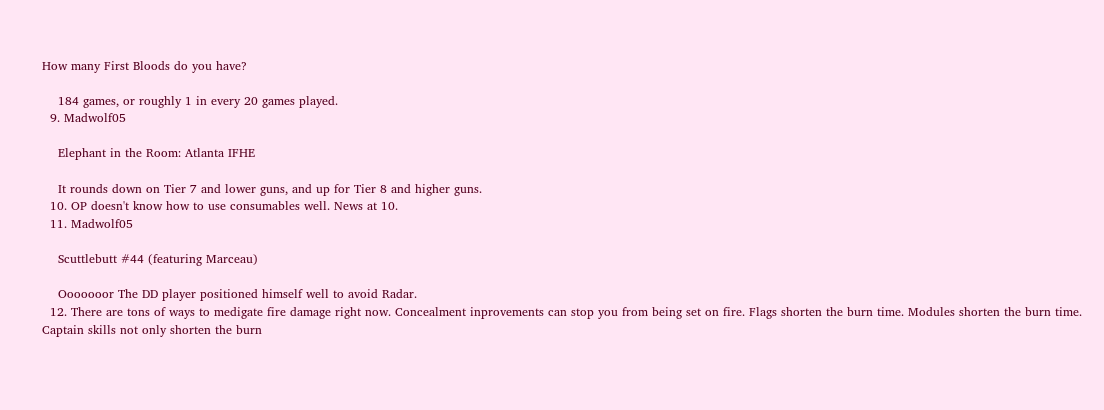How many First Bloods do you have?

    184 games, or roughly 1 in every 20 games played.
  9. Madwolf05

    Elephant in the Room: Atlanta IFHE

    It rounds down on Tier 7 and lower guns, and up for Tier 8 and higher guns.
  10. OP doesn't know how to use consumables well. News at 10.
  11. Madwolf05

    Scuttlebutt #44 (featuring Marceau)

    Ooooooor The DD player positioned himself well to avoid Radar.
  12. There are tons of ways to medigate fire damage right now. Concealment inprovements can stop you from being set on fire. Flags shorten the burn time. Modules shorten the burn time. Captain skills not only shorten the burn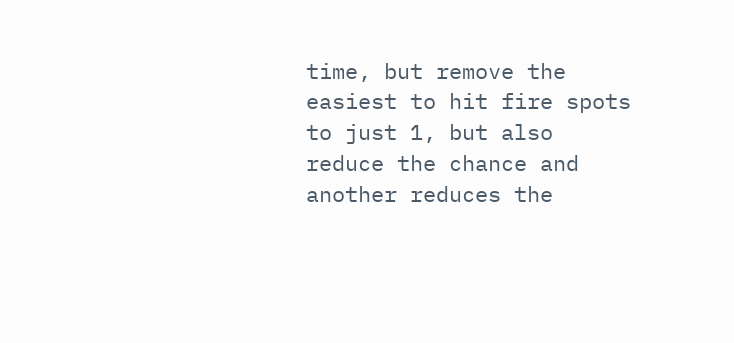time, but remove the easiest to hit fire spots to just 1, but also reduce the chance and another reduces the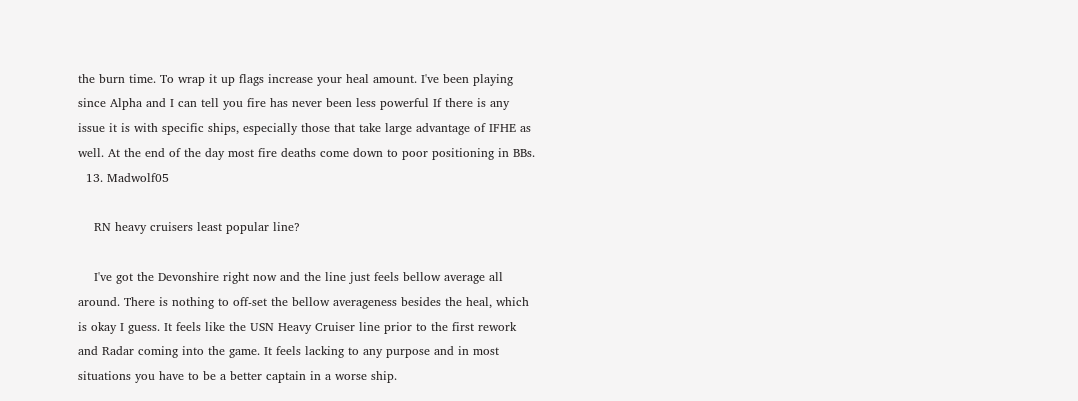the burn time. To wrap it up flags increase your heal amount. I've been playing since Alpha and I can tell you fire has never been less powerful If there is any issue it is with specific ships, especially those that take large advantage of IFHE as well. At the end of the day most fire deaths come down to poor positioning in BBs.
  13. Madwolf05

    RN heavy cruisers least popular line?

    I've got the Devonshire right now and the line just feels bellow average all around. There is nothing to off-set the bellow averageness besides the heal, which is okay I guess. It feels like the USN Heavy Cruiser line prior to the first rework and Radar coming into the game. It feels lacking to any purpose and in most situations you have to be a better captain in a worse ship.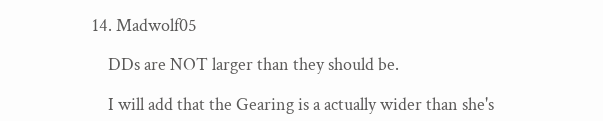14. Madwolf05

    DDs are NOT larger than they should be.

    I will add that the Gearing is a actually wider than she's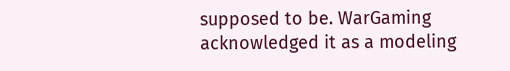supposed to be. WarGaming acknowledged it as a modeling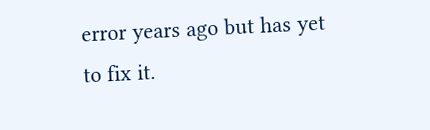error years ago but has yet to fix it.